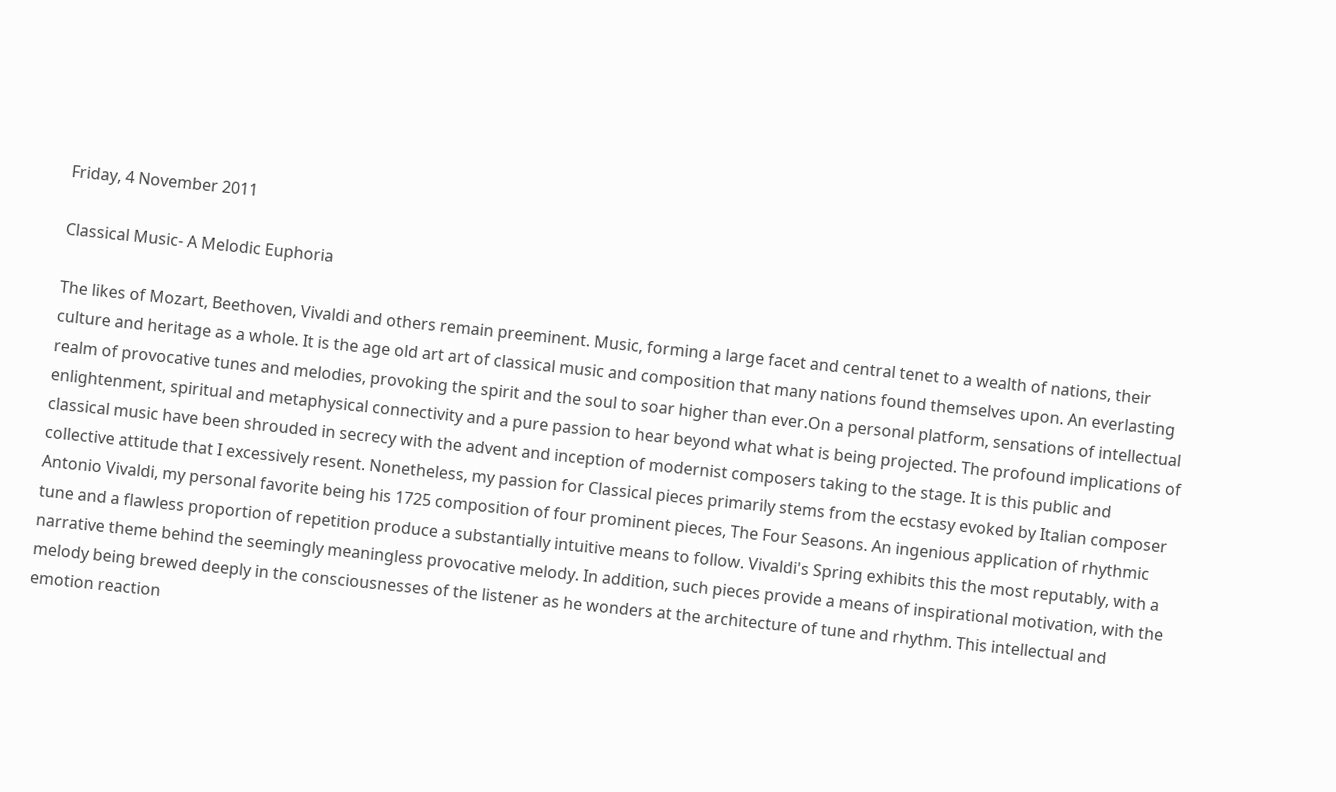Friday, 4 November 2011

Classical Music- A Melodic Euphoria

The likes of Mozart, Beethoven, Vivaldi and others remain preeminent. Music, forming a large facet and central tenet to a wealth of nations, their culture and heritage as a whole. It is the age old art art of classical music and composition that many nations found themselves upon. An everlasting realm of provocative tunes and melodies, provoking the spirit and the soul to soar higher than ever.On a personal platform, sensations of intellectual enlightenment, spiritual and metaphysical connectivity and a pure passion to hear beyond what what is being projected. The profound implications of classical music have been shrouded in secrecy with the advent and inception of modernist composers taking to the stage. It is this public and collective attitude that I excessively resent. Nonetheless, my passion for Classical pieces primarily stems from the ecstasy evoked by Italian composer Antonio Vivaldi, my personal favorite being his 1725 composition of four prominent pieces, The Four Seasons. An ingenious application of rhythmic tune and a flawless proportion of repetition produce a substantially intuitive means to follow. Vivaldi's Spring exhibits this the most reputably, with a narrative theme behind the seemingly meaningless provocative melody. In addition, such pieces provide a means of inspirational motivation, with the melody being brewed deeply in the consciousnesses of the listener as he wonders at the architecture of tune and rhythm. This intellectual and emotion reaction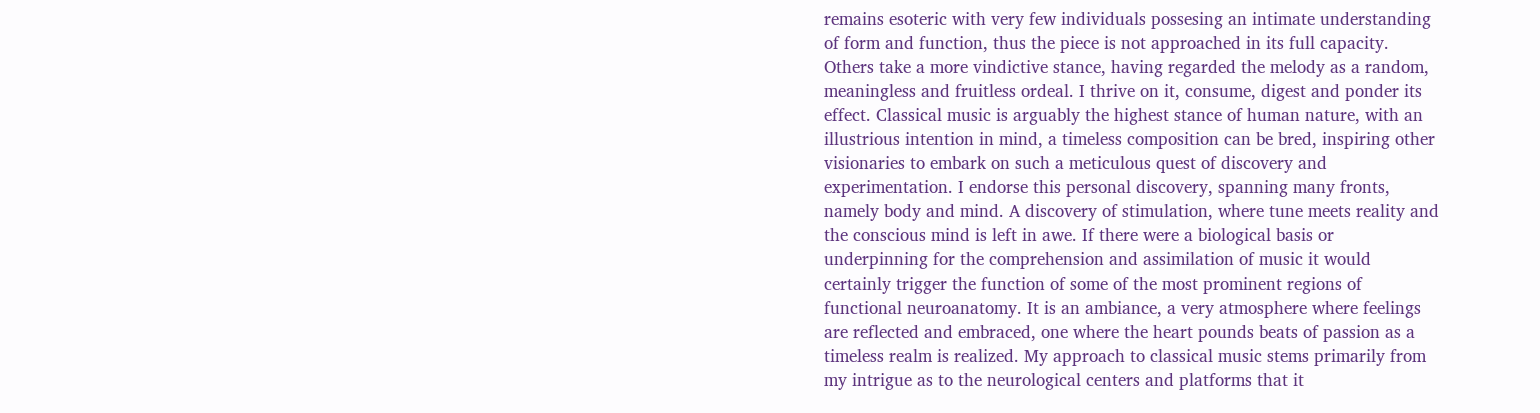remains esoteric with very few individuals possesing an intimate understanding of form and function, thus the piece is not approached in its full capacity. Others take a more vindictive stance, having regarded the melody as a random, meaningless and fruitless ordeal. I thrive on it, consume, digest and ponder its effect. Classical music is arguably the highest stance of human nature, with an illustrious intention in mind, a timeless composition can be bred, inspiring other visionaries to embark on such a meticulous quest of discovery and experimentation. I endorse this personal discovery, spanning many fronts, namely body and mind. A discovery of stimulation, where tune meets reality and the conscious mind is left in awe. If there were a biological basis or underpinning for the comprehension and assimilation of music it would certainly trigger the function of some of the most prominent regions of functional neuroanatomy. It is an ambiance, a very atmosphere where feelings are reflected and embraced, one where the heart pounds beats of passion as a timeless realm is realized. My approach to classical music stems primarily from my intrigue as to the neurological centers and platforms that it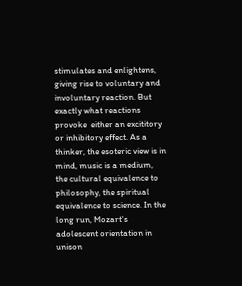stimulates and enlightens, giving rise to voluntary and involuntary reaction. But exactly what reactions provoke  either an excititory or inhibitory effect. As a thinker, the esoteric view is in mind, music is a medium, the cultural equivalence to philosophy, the spiritual equivalence to science. In the long run, Mozart's adolescent orientation in unison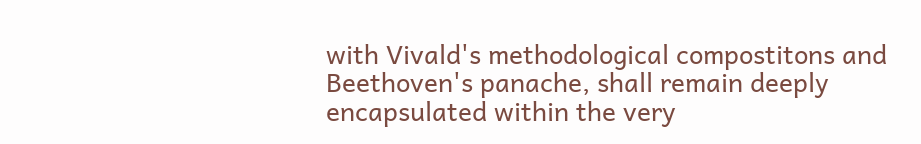with Vivald's methodological compostitons and Beethoven's panache, shall remain deeply encapsulated within the very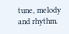tune, melody and rhythm.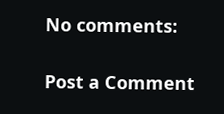No comments:

Post a Comment